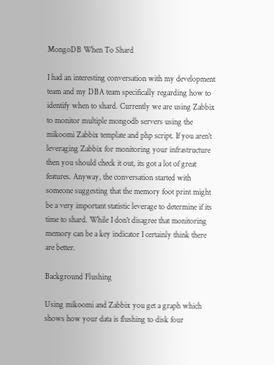MongoDB When To Shard

I had an interesting conversation with my development team and my DBA team specifically regarding how to identify when to shard. Currently we are using Zabbix to monitor multiple mongodb servers using the mikoomi Zabbix template and php script. If you aren’t leveraging Zabbix for monitoring your infrastructure then you should check it out, its got a lot of great features. Anyway, the conversation started with someone suggesting that the memory foot print might be a very important statistic leverage to determine if its time to shard. While I don’t disagree that monitoring memory can be a key indicator I certainly think there are better.

Background Flushing

Using mikoomi and Zabbix you get a graph which shows how your data is flushing to disk four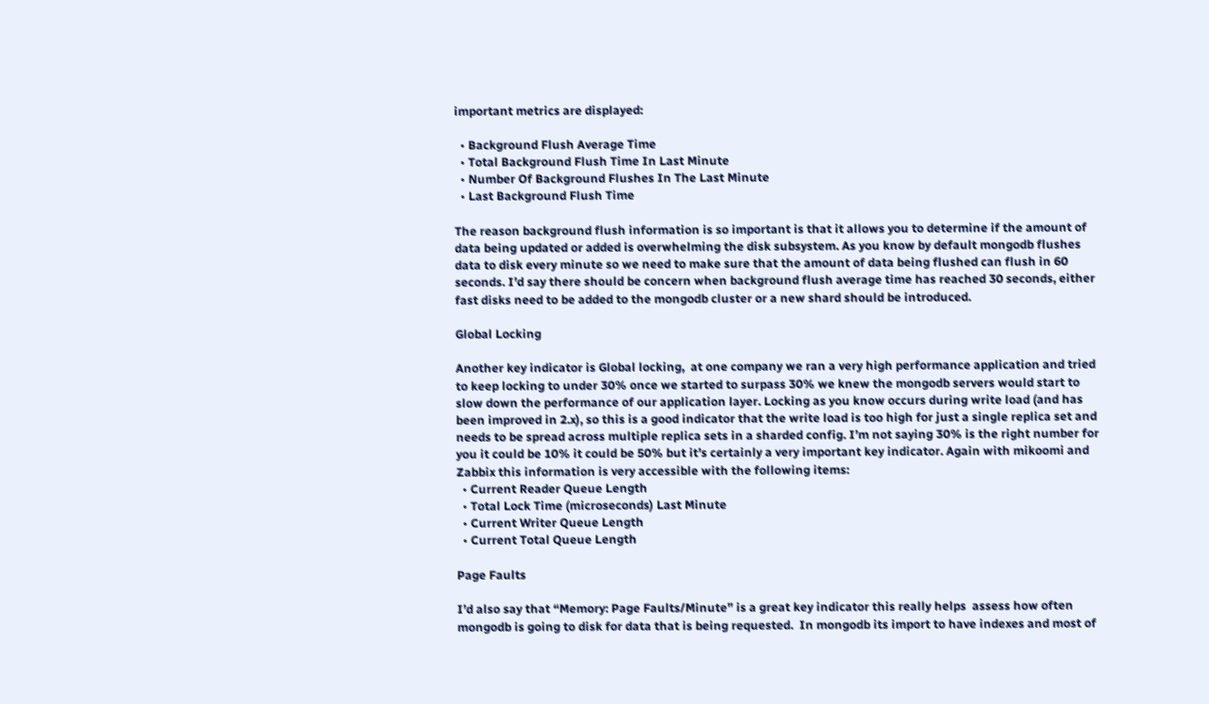important metrics are displayed:

  • Background Flush Average Time
  • Total Background Flush Time In Last Minute
  • Number Of Background Flushes In The Last Minute
  • Last Background Flush Time

The reason background flush information is so important is that it allows you to determine if the amount of data being updated or added is overwhelming the disk subsystem. As you know by default mongodb flushes data to disk every minute so we need to make sure that the amount of data being flushed can flush in 60 seconds. I’d say there should be concern when background flush average time has reached 30 seconds, either fast disks need to be added to the mongodb cluster or a new shard should be introduced.

Global Locking

Another key indicator is Global locking,  at one company we ran a very high performance application and tried to keep locking to under 30% once we started to surpass 30% we knew the mongodb servers would start to slow down the performance of our application layer. Locking as you know occurs during write load (and has been improved in 2.x), so this is a good indicator that the write load is too high for just a single replica set and needs to be spread across multiple replica sets in a sharded config. I’m not saying 30% is the right number for you it could be 10% it could be 50% but it’s certainly a very important key indicator. Again with mikoomi and Zabbix this information is very accessible with the following items:
  • Current Reader Queue Length
  • Total Lock Time (microseconds) Last Minute
  • Current Writer Queue Length
  • Current Total Queue Length

Page Faults

I’d also say that “Memory: Page Faults/Minute” is a great key indicator this really helps  assess how often mongodb is going to disk for data that is being requested.  In mongodb its import to have indexes and most of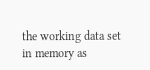the working data set in memory as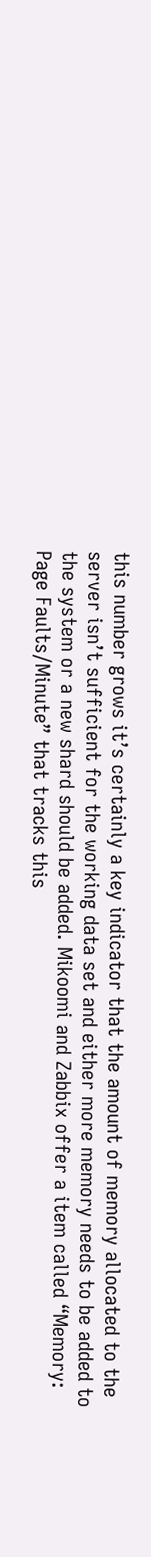this number grows it’s certainly a key indicator that the amount of memory allocated to the server isn’t sufficient for the working data set and either more memory needs to be added to the system or a new shard should be added. Mikoomi and Zabbix offer a item called “Memory: Page Faults/Minute” that tracks this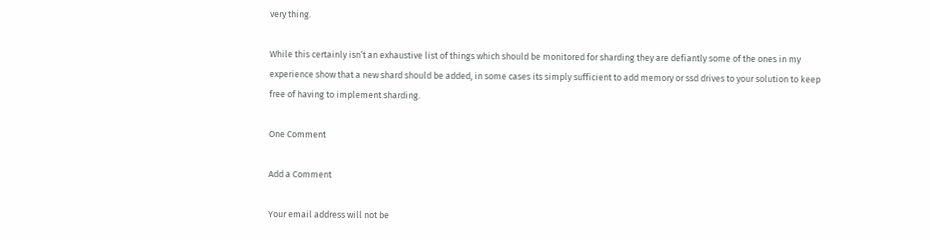very thing.

While this certainly isn’t an exhaustive list of things which should be monitored for sharding they are defiantly some of the ones in my experience show that a new shard should be added, in some cases its simply sufficient to add memory or ssd drives to your solution to keep free of having to implement sharding.

One Comment

Add a Comment

Your email address will not be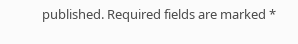published. Required fields are marked *